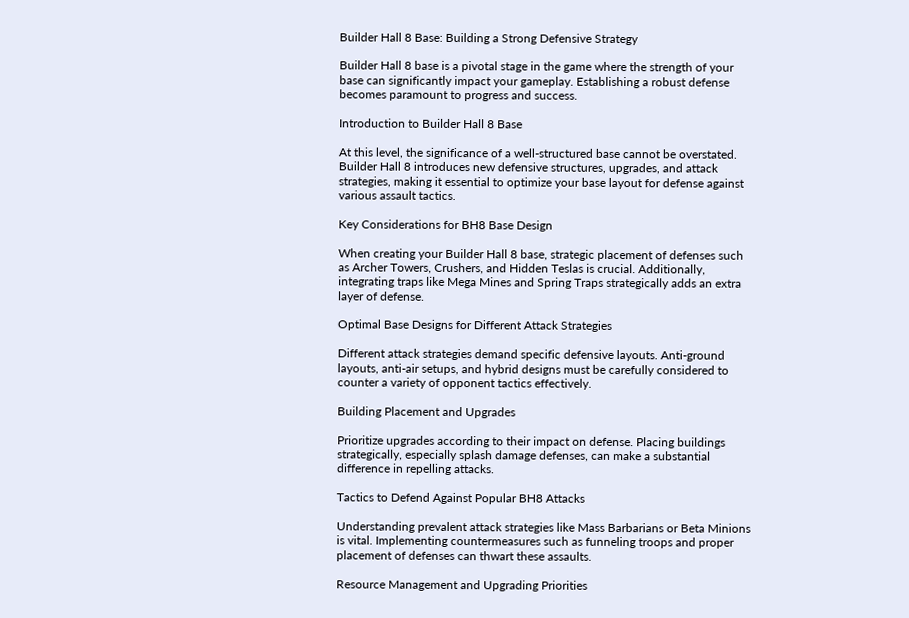Builder Hall 8 Base: Building a Strong Defensive Strategy

Builder Hall 8 base is a pivotal stage in the game where the strength of your base can significantly impact your gameplay. Establishing a robust defense becomes paramount to progress and success.

Introduction to Builder Hall 8 Base

At this level, the significance of a well-structured base cannot be overstated. Builder Hall 8 introduces new defensive structures, upgrades, and attack strategies, making it essential to optimize your base layout for defense against various assault tactics.

Key Considerations for BH8 Base Design

When creating your Builder Hall 8 base, strategic placement of defenses such as Archer Towers, Crushers, and Hidden Teslas is crucial. Additionally, integrating traps like Mega Mines and Spring Traps strategically adds an extra layer of defense.

Optimal Base Designs for Different Attack Strategies

Different attack strategies demand specific defensive layouts. Anti-ground layouts, anti-air setups, and hybrid designs must be carefully considered to counter a variety of opponent tactics effectively.

Building Placement and Upgrades

Prioritize upgrades according to their impact on defense. Placing buildings strategically, especially splash damage defenses, can make a substantial difference in repelling attacks.

Tactics to Defend Against Popular BH8 Attacks

Understanding prevalent attack strategies like Mass Barbarians or Beta Minions is vital. Implementing countermeasures such as funneling troops and proper placement of defenses can thwart these assaults.

Resource Management and Upgrading Priorities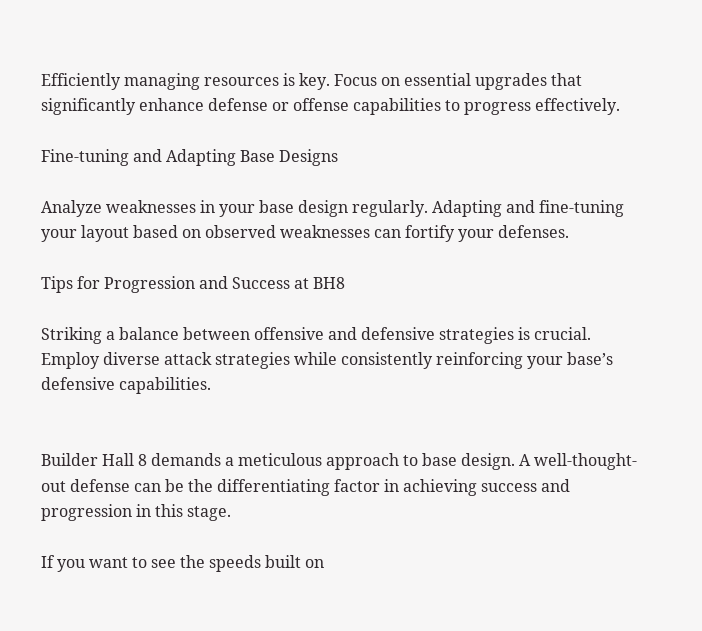Efficiently managing resources is key. Focus on essential upgrades that significantly enhance defense or offense capabilities to progress effectively.

Fine-tuning and Adapting Base Designs

Analyze weaknesses in your base design regularly. Adapting and fine-tuning your layout based on observed weaknesses can fortify your defenses.

Tips for Progression and Success at BH8

Striking a balance between offensive and defensive strategies is crucial. Employ diverse attack strategies while consistently reinforcing your base’s defensive capabilities.


Builder Hall 8 demands a meticulous approach to base design. A well-thought-out defense can be the differentiating factor in achieving success and progression in this stage.

If you want to see the speeds built on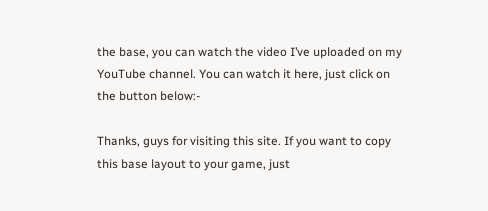the base, you can watch the video I’ve uploaded on my YouTube channel. You can watch it here, just click on the button below:-

Thanks, guys for visiting this site. If you want to copy this base layout to your game, just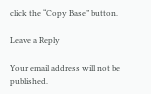click the “Copy Base” button.

Leave a Reply

Your email address will not be published.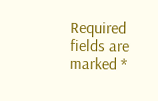Required fields are marked *